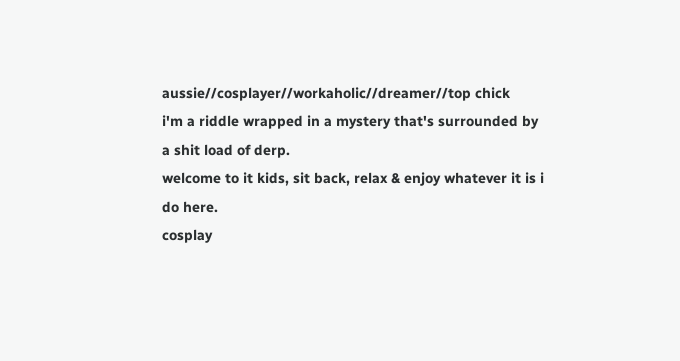aussie//cosplayer//workaholic//dreamer//top chick
i'm a riddle wrapped in a mystery that's surrounded by a shit load of derp.
welcome to it kids, sit back, relax & enjoy whatever it is i do here.
cosplay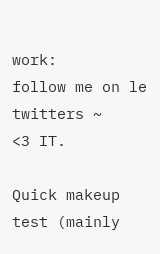work:
follow me on le twitters ~
<3 IT.

Quick makeup test (mainly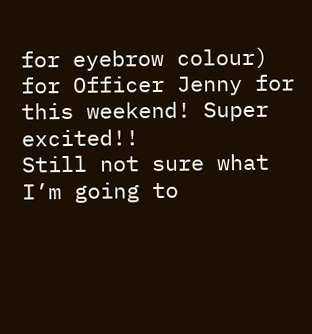for eyebrow colour) for Officer Jenny for this weekend! Super excited!!
Still not sure what I’m going to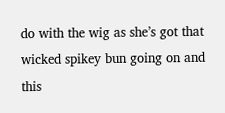do with the wig as she’s got that wicked spikey bun going on and this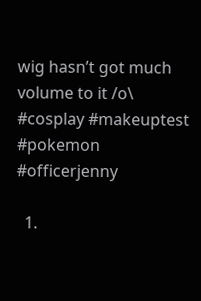wig hasn’t got much volume to it /o\
#cosplay #makeuptest #pokemon #officerjenny

  1.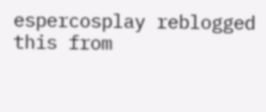espercosplay reblogged this from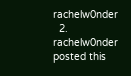rachelw0nder
  2. rachelw0nder posted this